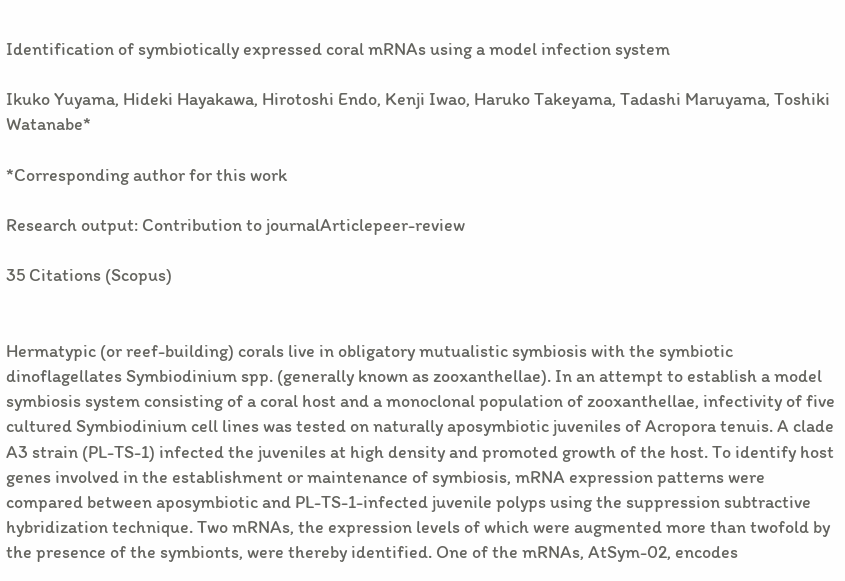Identification of symbiotically expressed coral mRNAs using a model infection system

Ikuko Yuyama, Hideki Hayakawa, Hirotoshi Endo, Kenji Iwao, Haruko Takeyama, Tadashi Maruyama, Toshiki Watanabe*

*Corresponding author for this work

Research output: Contribution to journalArticlepeer-review

35 Citations (Scopus)


Hermatypic (or reef-building) corals live in obligatory mutualistic symbiosis with the symbiotic dinoflagellates Symbiodinium spp. (generally known as zooxanthellae). In an attempt to establish a model symbiosis system consisting of a coral host and a monoclonal population of zooxanthellae, infectivity of five cultured Symbiodinium cell lines was tested on naturally aposymbiotic juveniles of Acropora tenuis. A clade A3 strain (PL-TS-1) infected the juveniles at high density and promoted growth of the host. To identify host genes involved in the establishment or maintenance of symbiosis, mRNA expression patterns were compared between aposymbiotic and PL-TS-1-infected juvenile polyps using the suppression subtractive hybridization technique. Two mRNAs, the expression levels of which were augmented more than twofold by the presence of the symbionts, were thereby identified. One of the mRNAs, AtSym-02, encodes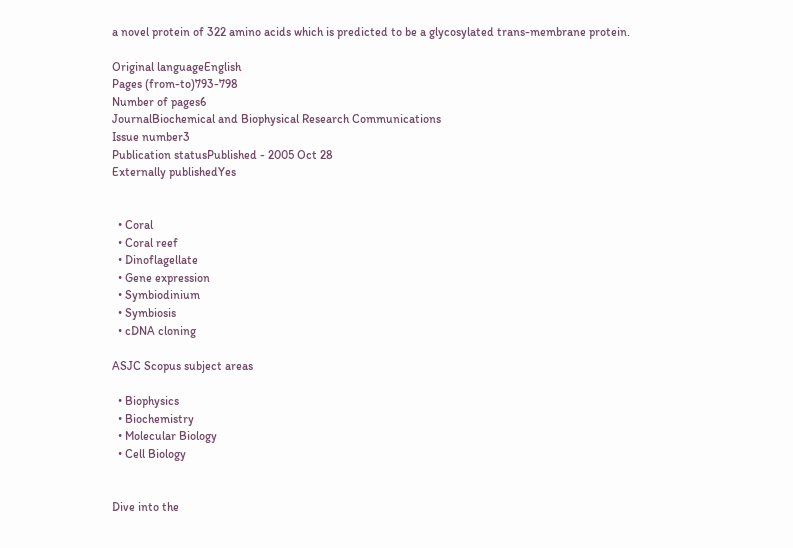a novel protein of 322 amino acids which is predicted to be a glycosylated trans-membrane protein.

Original languageEnglish
Pages (from-to)793-798
Number of pages6
JournalBiochemical and Biophysical Research Communications
Issue number3
Publication statusPublished - 2005 Oct 28
Externally publishedYes


  • Coral
  • Coral reef
  • Dinoflagellate
  • Gene expression
  • Symbiodinium
  • Symbiosis
  • cDNA cloning

ASJC Scopus subject areas

  • Biophysics
  • Biochemistry
  • Molecular Biology
  • Cell Biology


Dive into the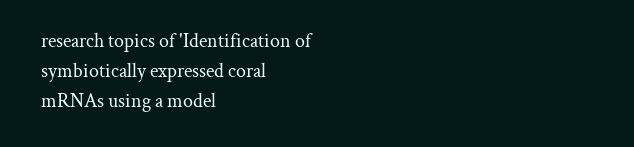research topics of 'Identification of symbiotically expressed coral mRNAs using a model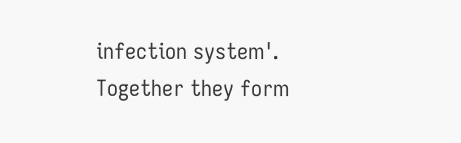infection system'. Together they form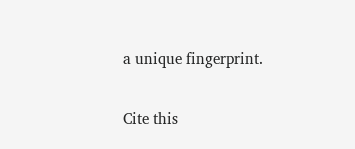a unique fingerprint.

Cite this